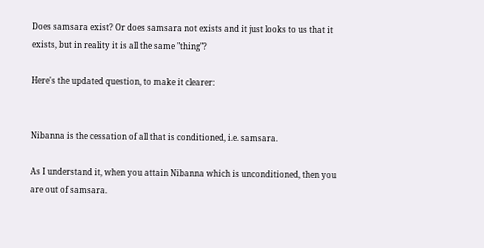Does samsara exist? Or does samsara not exists and it just looks to us that it exists, but in reality it is all the same "thing"?

Here's the updated question, to make it clearer:


Nibanna is the cessation of all that is conditioned, i.e. samsara.

As I understand it, when you attain Nibanna which is unconditioned, then you are out of samsara.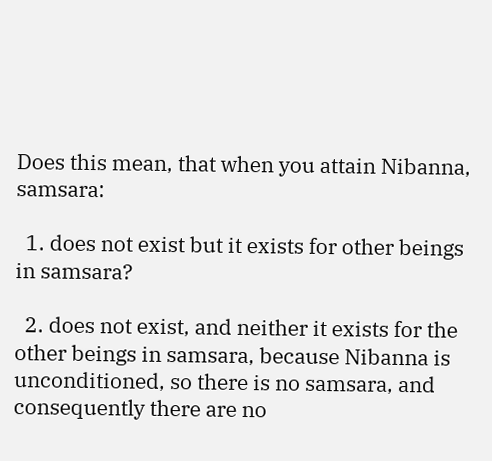Does this mean, that when you attain Nibanna, samsara:

  1. does not exist but it exists for other beings in samsara?

  2. does not exist, and neither it exists for the other beings in samsara, because Nibanna is unconditioned, so there is no samsara, and consequently there are no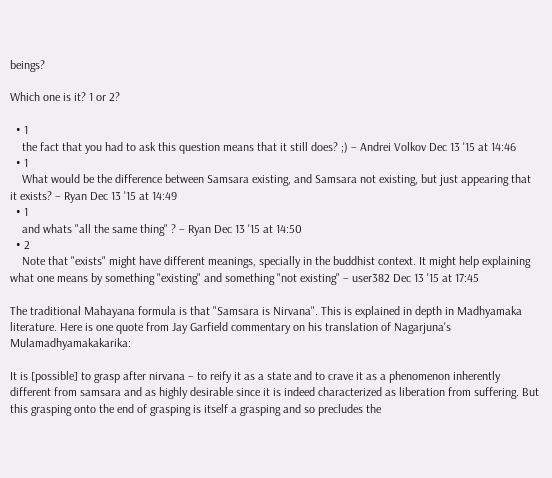beings?

Which one is it? 1 or 2?

  • 1
    the fact that you had to ask this question means that it still does? ;) – Andrei Volkov Dec 13 '15 at 14:46
  • 1
    What would be the difference between Samsara existing, and Samsara not existing, but just appearing that it exists? – Ryan Dec 13 '15 at 14:49
  • 1
    and whats "all the same thing" ? – Ryan Dec 13 '15 at 14:50
  • 2
    Note that "exists" might have different meanings, specially in the buddhist context. It might help explaining what one means by something "existing" and something "not existing" – user382 Dec 13 '15 at 17:45

The traditional Mahayana formula is that "Samsara is Nirvana". This is explained in depth in Madhyamaka literature. Here is one quote from Jay Garfield commentary on his translation of Nagarjuna's Mulamadhyamakakarika:

It is [possible] to grasp after nirvana – to reify it as a state and to crave it as a phenomenon inherently different from samsara and as highly desirable since it is indeed characterized as liberation from suffering. But this grasping onto the end of grasping is itself a grasping and so precludes the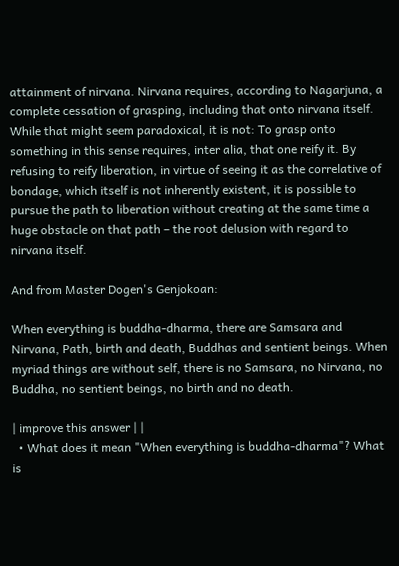attainment of nirvana. Nirvana requires, according to Nagarjuna, a complete cessation of grasping, including that onto nirvana itself. While that might seem paradoxical, it is not: To grasp onto something in this sense requires, inter alia, that one reify it. By refusing to reify liberation, in virtue of seeing it as the correlative of bondage, which itself is not inherently existent, it is possible to pursue the path to liberation without creating at the same time a huge obstacle on that path – the root delusion with regard to nirvana itself.

And from Master Dogen's Genjokoan:

When everything is buddha-dharma, there are Samsara and Nirvana, Path, birth and death, Buddhas and sentient beings. When myriad things are without self, there is no Samsara, no Nirvana, no Buddha, no sentient beings, no birth and no death.

| improve this answer | |
  • What does it mean "When everything is buddha-dharma"? What is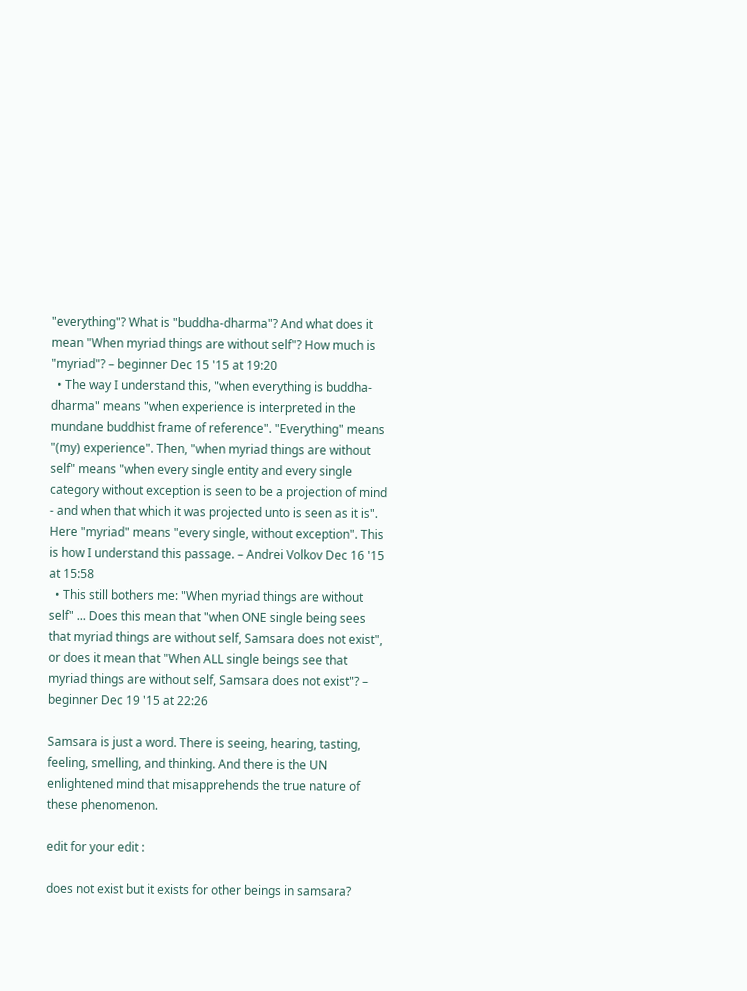"everything"? What is "buddha-dharma"? And what does it mean "When myriad things are without self"? How much is "myriad"? – beginner Dec 15 '15 at 19:20
  • The way I understand this, "when everything is buddha-dharma" means "when experience is interpreted in the mundane buddhist frame of reference". "Everything" means "(my) experience". Then, "when myriad things are without self" means "when every single entity and every single category without exception is seen to be a projection of mind - and when that which it was projected unto is seen as it is". Here "myriad" means "every single, without exception". This is how I understand this passage. – Andrei Volkov Dec 16 '15 at 15:58
  • This still bothers me: "When myriad things are without self" ... Does this mean that "when ONE single being sees that myriad things are without self, Samsara does not exist", or does it mean that "When ALL single beings see that myriad things are without self, Samsara does not exist"? – beginner Dec 19 '15 at 22:26

Samsara is just a word. There is seeing, hearing, tasting, feeling, smelling, and thinking. And there is the UN enlightened mind that misapprehends the true nature of these phenomenon.

edit for your edit :

does not exist but it exists for other beings in samsara?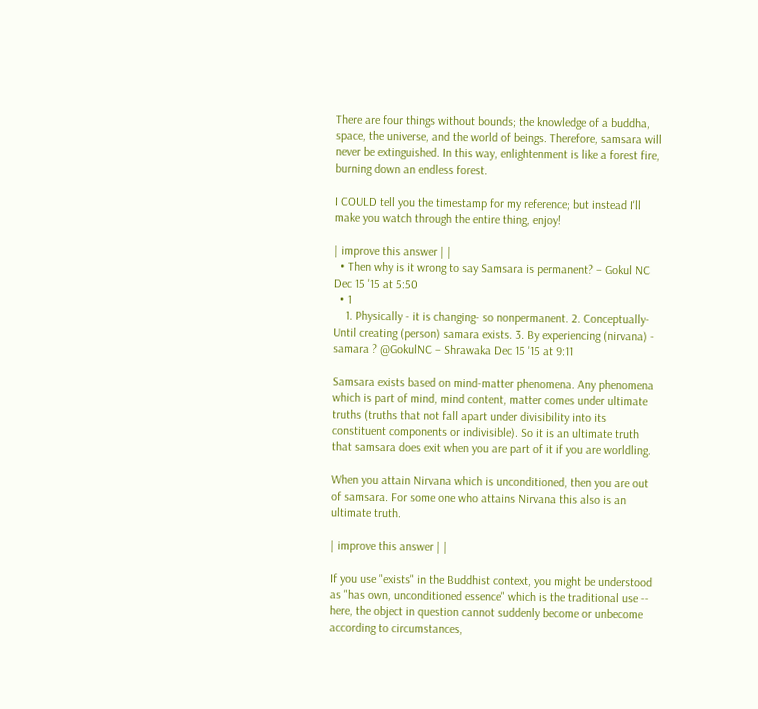There are four things without bounds; the knowledge of a buddha, space, the universe, and the world of beings. Therefore, samsara will never be extinguished. In this way, enlightenment is like a forest fire, burning down an endless forest.

I COULD tell you the timestamp for my reference; but instead I'll make you watch through the entire thing, enjoy!

| improve this answer | |
  • Then why is it wrong to say Samsara is permanent? – Gokul NC Dec 15 '15 at 5:50
  • 1
    1. Physically - it is changing- so nonpermanent. 2. Conceptually- Until creating (person) samara exists. 3. By experiencing (nirvana) - samara ? @GokulNC – Shrawaka Dec 15 '15 at 9:11

Samsara exists based on mind-matter phenomena. Any phenomena which is part of mind, mind content, matter comes under ultimate truths (truths that not fall apart under divisibility into its constituent components or indivisible). So it is an ultimate truth that samsara does exit when you are part of it if you are worldling.

When you attain Nirvana which is unconditioned, then you are out of samsara. For some one who attains Nirvana this also is an ultimate truth.

| improve this answer | |

If you use "exists" in the Buddhist context, you might be understood as "has own, unconditioned essence" which is the traditional use -- here, the object in question cannot suddenly become or unbecome according to circumstances,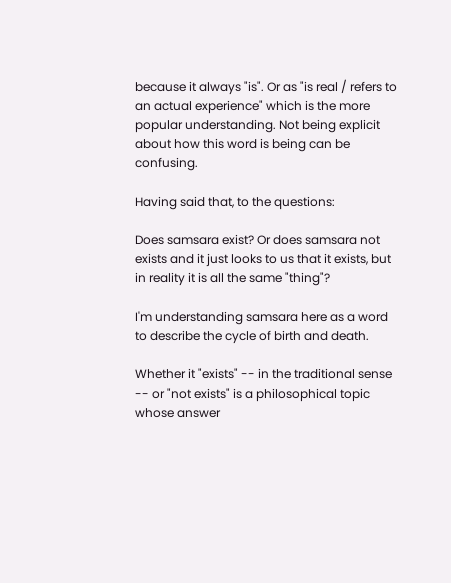because it always "is". Or as "is real / refers to an actual experience" which is the more popular understanding. Not being explicit about how this word is being can be confusing.

Having said that, to the questions:

Does samsara exist? Or does samsara not exists and it just looks to us that it exists, but in reality it is all the same "thing"?

I'm understanding samsara here as a word to describe the cycle of birth and death.

Whether it "exists" -- in the traditional sense -- or "not exists" is a philosophical topic whose answer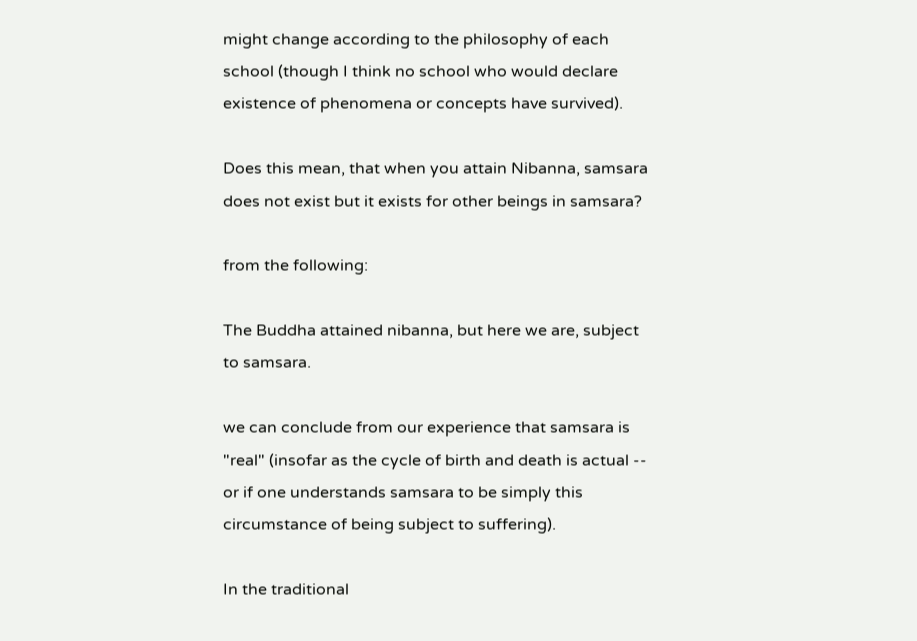might change according to the philosophy of each school (though I think no school who would declare existence of phenomena or concepts have survived).

Does this mean, that when you attain Nibanna, samsara does not exist but it exists for other beings in samsara?

from the following:

The Buddha attained nibanna, but here we are, subject to samsara.

we can conclude from our experience that samsara is "real" (insofar as the cycle of birth and death is actual -- or if one understands samsara to be simply this circumstance of being subject to suffering).

In the traditional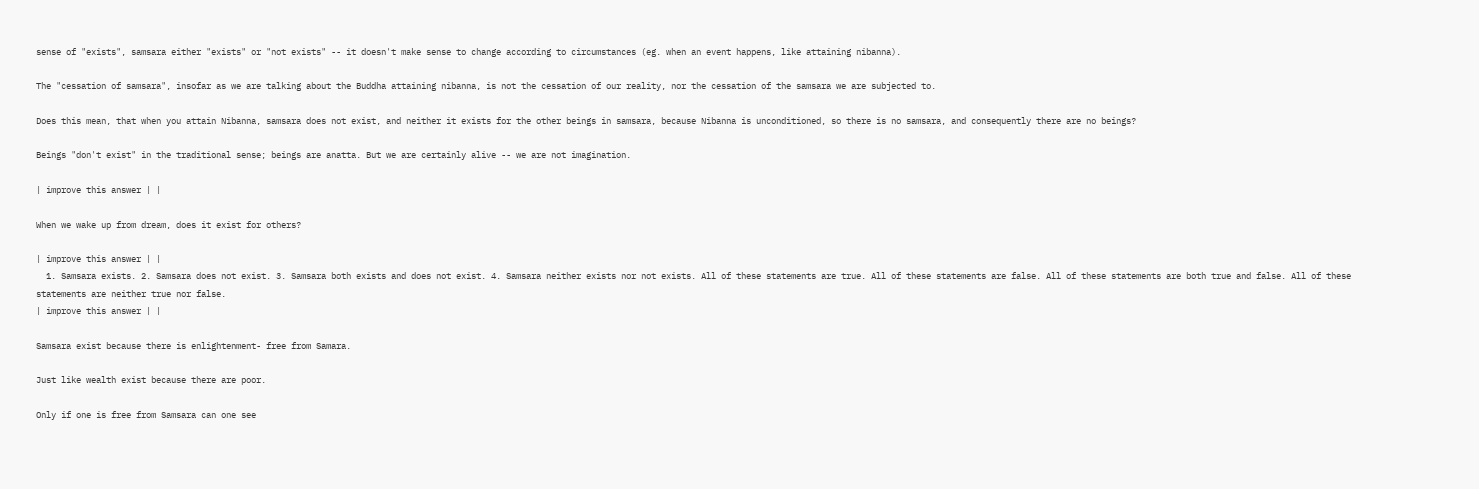sense of "exists", samsara either "exists" or "not exists" -- it doesn't make sense to change according to circumstances (eg. when an event happens, like attaining nibanna).

The "cessation of samsara", insofar as we are talking about the Buddha attaining nibanna, is not the cessation of our reality, nor the cessation of the samsara we are subjected to.

Does this mean, that when you attain Nibanna, samsara does not exist, and neither it exists for the other beings in samsara, because Nibanna is unconditioned, so there is no samsara, and consequently there are no beings?

Beings "don't exist" in the traditional sense; beings are anatta. But we are certainly alive -- we are not imagination.

| improve this answer | |

When we wake up from dream, does it exist for others?

| improve this answer | |
  1. Samsara exists. 2. Samsara does not exist. 3. Samsara both exists and does not exist. 4. Samsara neither exists nor not exists. All of these statements are true. All of these statements are false. All of these statements are both true and false. All of these statements are neither true nor false.
| improve this answer | |

Samsara exist because there is enlightenment- free from Samara.

Just like wealth exist because there are poor.

Only if one is free from Samsara can one see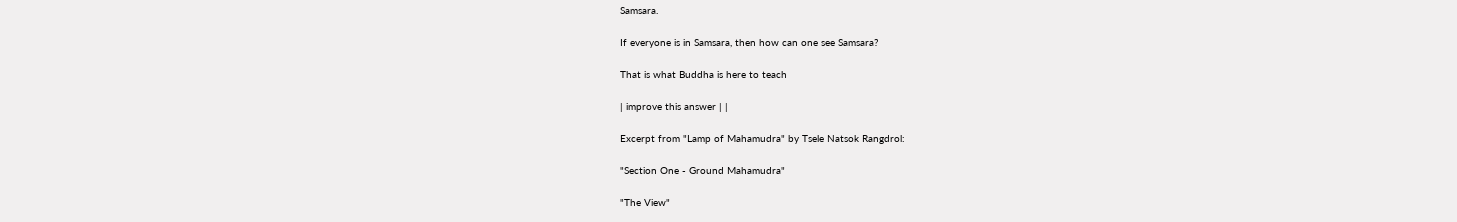Samsara.

If everyone is in Samsara, then how can one see Samsara?

That is what Buddha is here to teach

| improve this answer | |

Excerpt from "Lamp of Mahamudra" by Tsele Natsok Rangdrol:

"Section One - Ground Mahamudra"

"The View"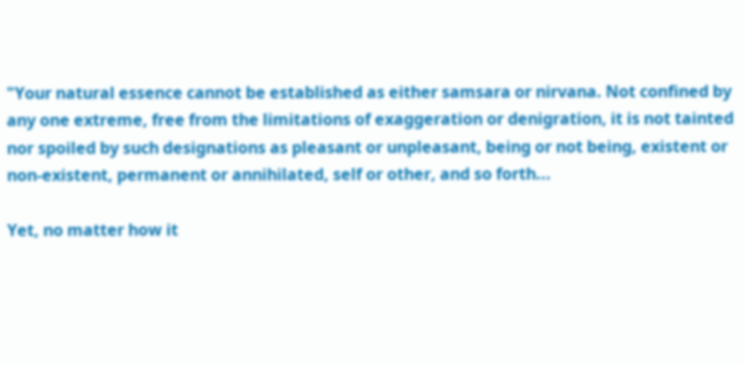"Your natural essence cannot be established as either samsara or nirvana. Not confined by any one extreme, free from the limitations of exaggeration or denigration, it is not tainted nor spoiled by such designations as pleasant or unpleasant, being or not being, existent or non-existent, permanent or annihilated, self or other, and so forth...

Yet, no matter how it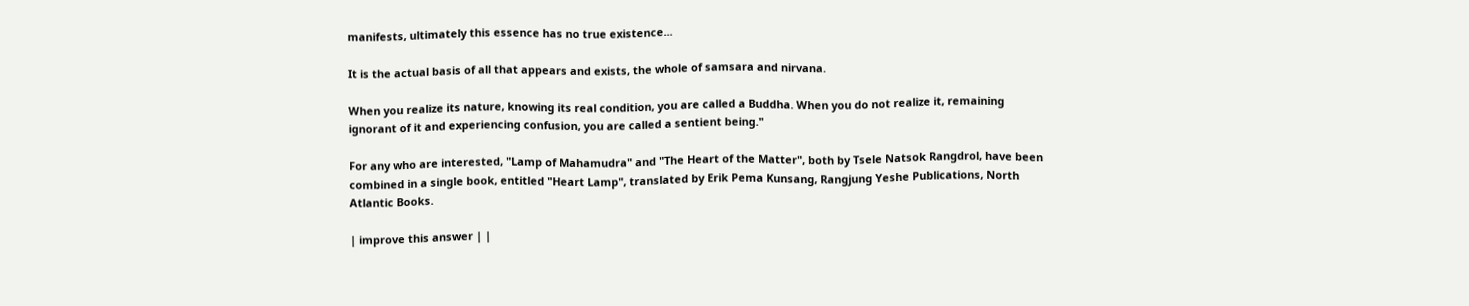manifests, ultimately this essence has no true existence...

It is the actual basis of all that appears and exists, the whole of samsara and nirvana.

When you realize its nature, knowing its real condition, you are called a Buddha. When you do not realize it, remaining ignorant of it and experiencing confusion, you are called a sentient being."

For any who are interested, "Lamp of Mahamudra" and "The Heart of the Matter", both by Tsele Natsok Rangdrol, have been combined in a single book, entitled "Heart Lamp", translated by Erik Pema Kunsang, Rangjung Yeshe Publications, North Atlantic Books.

| improve this answer | |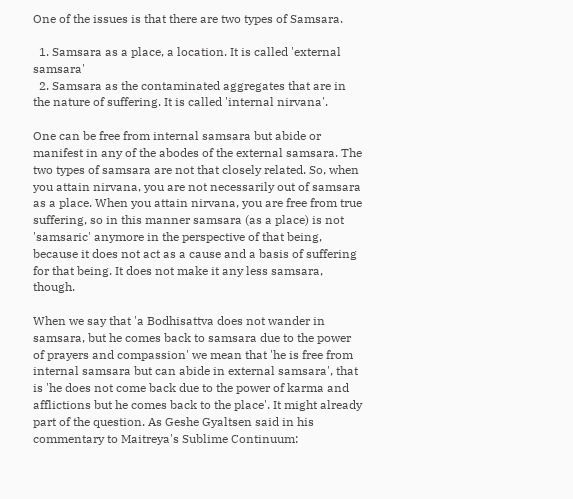One of the issues is that there are two types of Samsara.

  1. Samsara as a place, a location. It is called 'external samsara'
  2. Samsara as the contaminated aggregates that are in the nature of suffering. It is called 'internal nirvana'.

One can be free from internal samsara but abide or manifest in any of the abodes of the external samsara. The two types of samsara are not that closely related. So, when you attain nirvana, you are not necessarily out of samsara as a place. When you attain nirvana, you are free from true suffering, so in this manner samsara (as a place) is not 'samsaric' anymore in the perspective of that being, because it does not act as a cause and a basis of suffering for that being. It does not make it any less samsara, though.

When we say that 'a Bodhisattva does not wander in samsara, but he comes back to samsara due to the power of prayers and compassion' we mean that 'he is free from internal samsara but can abide in external samsara', that is 'he does not come back due to the power of karma and afflictions but he comes back to the place'. It might already part of the question. As Geshe Gyaltsen said in his commentary to Maitreya's Sublime Continuum: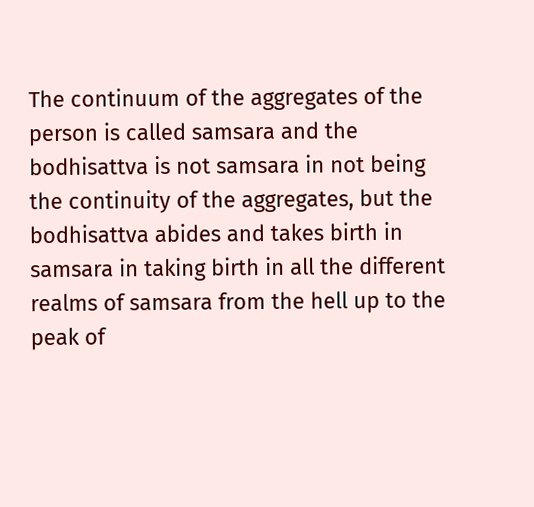The continuum of the aggregates of the person is called samsara and the bodhisattva is not samsara in not being the continuity of the aggregates, but the bodhisattva abides and takes birth in samsara in taking birth in all the different realms of samsara from the hell up to the peak of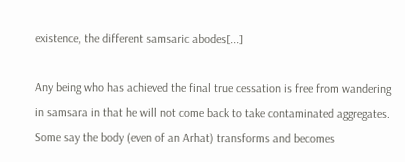existence, the different samsaric abodes[...]

Any being who has achieved the final true cessation is free from wandering in samsara in that he will not come back to take contaminated aggregates. Some say the body (even of an Arhat) transforms and becomes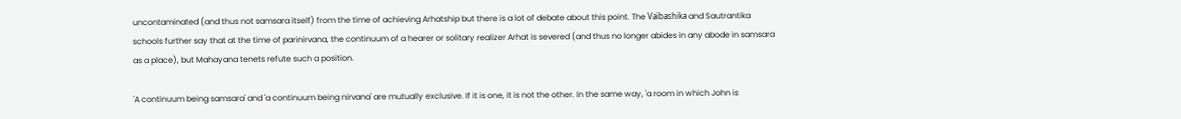uncontaminated (and thus not samsara itself) from the time of achieving Arhatship but there is a lot of debate about this point. The Vaïbashika and Sautrantika schools further say that at the time of parinirvana, the continuum of a hearer or solitary realizer Arhat is severed (and thus no longer abides in any abode in samsara as a place), but Mahayana tenets refute such a position.

'A continuum being samsara' and 'a continuum being nirvana' are mutually exclusive. If it is one, it is not the other. In the same way, 'a room in which John is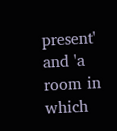present' and 'a room in which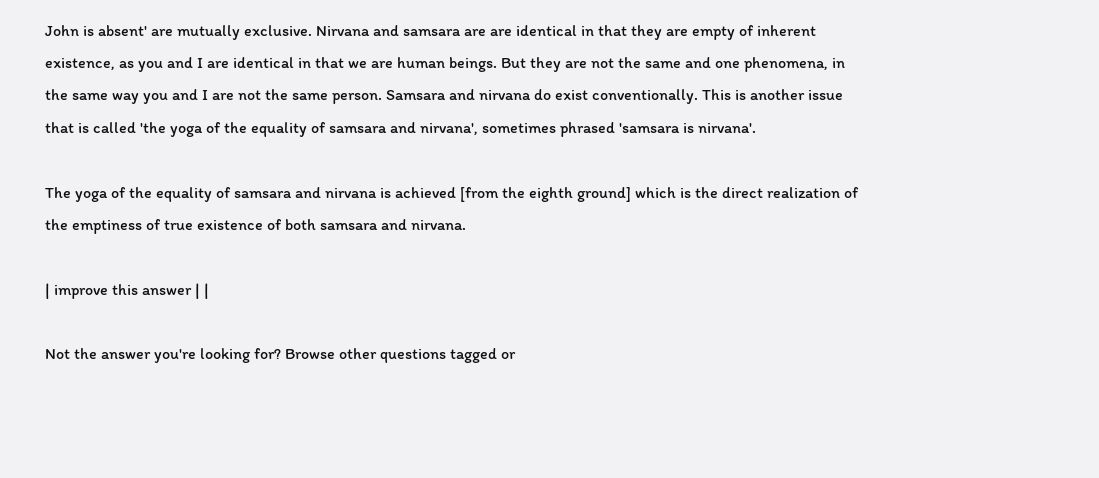John is absent' are mutually exclusive. Nirvana and samsara are are identical in that they are empty of inherent existence, as you and I are identical in that we are human beings. But they are not the same and one phenomena, in the same way you and I are not the same person. Samsara and nirvana do exist conventionally. This is another issue that is called 'the yoga of the equality of samsara and nirvana', sometimes phrased 'samsara is nirvana'.

The yoga of the equality of samsara and nirvana is achieved [from the eighth ground] which is the direct realization of the emptiness of true existence of both samsara and nirvana.

| improve this answer | |

Not the answer you're looking for? Browse other questions tagged or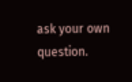ask your own question.